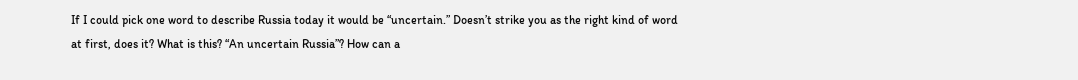If I could pick one word to describe Russia today it would be “uncertain.” Doesn’t strike you as the right kind of word at first, does it? What is this? “An uncertain Russia”? How can a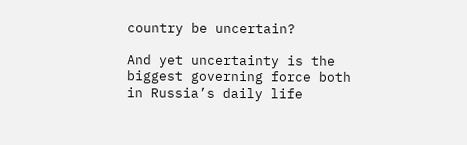country be uncertain?

And yet uncertainty is the biggest governing force both in Russia’s daily life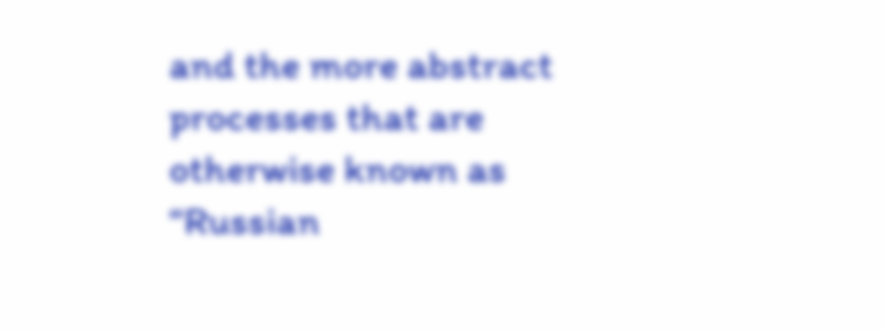and the more abstract processes that are otherwise known as “Russian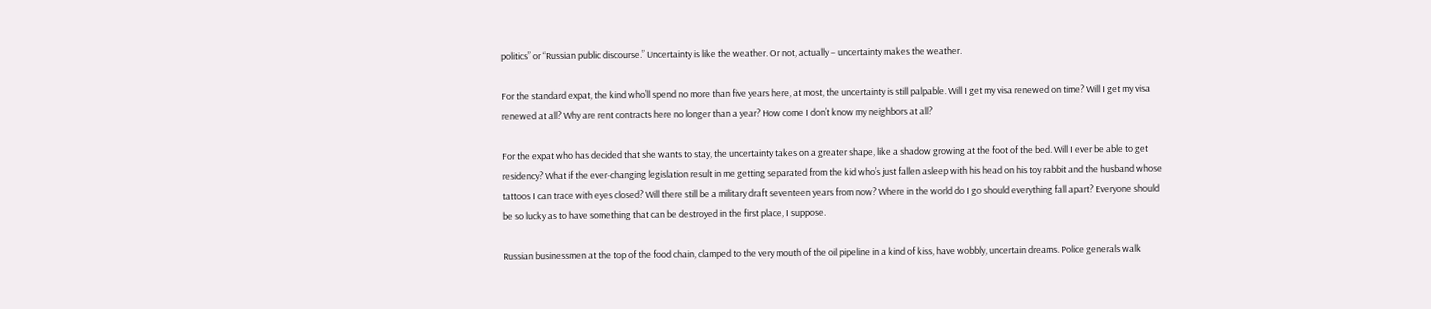politics” or “Russian public discourse.” Uncertainty is like the weather. Or not, actually – uncertainty makes the weather.

For the standard expat, the kind who’ll spend no more than five years here, at most, the uncertainty is still palpable. Will I get my visa renewed on time? Will I get my visa renewed at all? Why are rent contracts here no longer than a year? How come I don’t know my neighbors at all?

For the expat who has decided that she wants to stay, the uncertainty takes on a greater shape, like a shadow growing at the foot of the bed. Will I ever be able to get residency? What if the ever-changing legislation result in me getting separated from the kid who’s just fallen asleep with his head on his toy rabbit and the husband whose tattoos I can trace with eyes closed? Will there still be a military draft seventeen years from now? Where in the world do I go should everything fall apart? Everyone should be so lucky as to have something that can be destroyed in the first place, I suppose.

Russian businessmen at the top of the food chain, clamped to the very mouth of the oil pipeline in a kind of kiss, have wobbly, uncertain dreams. Police generals walk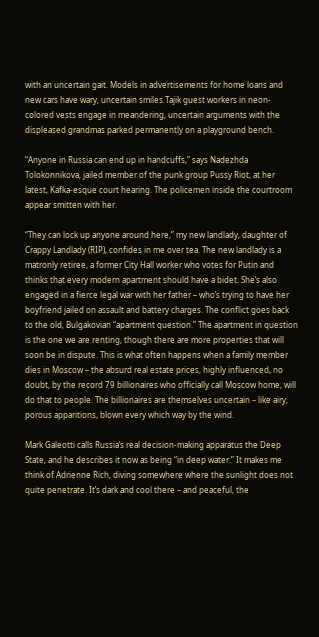with an uncertain gait. Models in advertisements for home loans and new cars have wary, uncertain smiles.Tajik guest workers in neon-colored vests engage in meandering, uncertain arguments with the displeased grandmas parked permanently on a playground bench.

“Anyone in Russia can end up in handcuffs,” says Nadezhda Tolokonnikova, jailed member of the punk group Pussy Riot, at her latest, Kafka-esque court hearing. The policemen inside the courtroom appear smitten with her.

“They can lock up anyone around here,” my new landlady, daughter of Crappy Landlady (RIP), confides in me over tea. The new landlady is a matronly retiree, a former City Hall worker who votes for Putin and thinks that every modern apartment should have a bidet. She’s also engaged in a fierce legal war with her father – who’s trying to have her boyfriend jailed on assault and battery charges. The conflict goes back to the old, Bulgakovian “apartment question.” The apartment in question is the one we are renting, though there are more properties that will soon be in dispute. This is what often happens when a family member dies in Moscow – the absurd real estate prices, highly influenced, no doubt, by the record 79 billionaires who officially call Moscow home, will do that to people. The billionaires are themselves uncertain – like airy, porous apparitions, blown every which way by the wind.

Mark Galeotti calls Russia’s real decision-making apparatus the Deep State, and he describes it now as being “in deep water.” It makes me think of Adrienne Rich, diving somewhere where the sunlight does not quite penetrate. It’s dark and cool there – and peaceful, the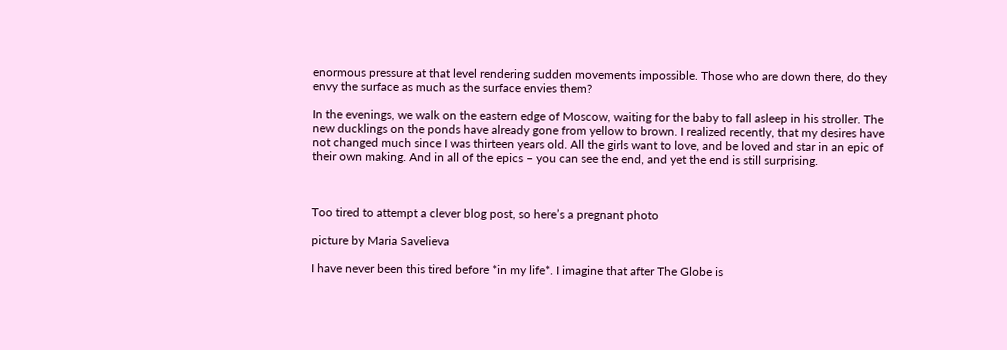enormous pressure at that level rendering sudden movements impossible. Those who are down there, do they envy the surface as much as the surface envies them?

In the evenings, we walk on the eastern edge of Moscow, waiting for the baby to fall asleep in his stroller. The new ducklings on the ponds have already gone from yellow to brown. I realized recently, that my desires have not changed much since I was thirteen years old. All the girls want to love, and be loved and star in an epic of their own making. And in all of the epics – you can see the end, and yet the end is still surprising.



Too tired to attempt a clever blog post, so here’s a pregnant photo

picture by Maria Savelieva

I have never been this tired before *in my life*. I imagine that after The Globe is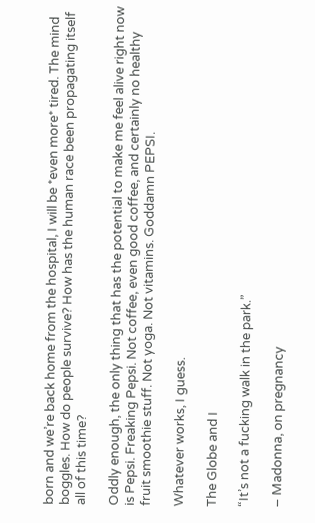born and we’re back home from the hospital, I will be *even more* tired. The mind boggles. How do people survive? How has the human race been propagating itself all of this time?

Oddly enough, the only thing that has the potential to make me feel alive right now is Pepsi. Freaking Pepsi. Not coffee, even good coffee, and certainly no healthy fruit smoothie stuff. Not yoga. Not vitamins. Goddamn PEPSI.

Whatever works, I guess.

The Globe and I

“It’s not a fucking walk in the park.”

– Madonna, on pregnancy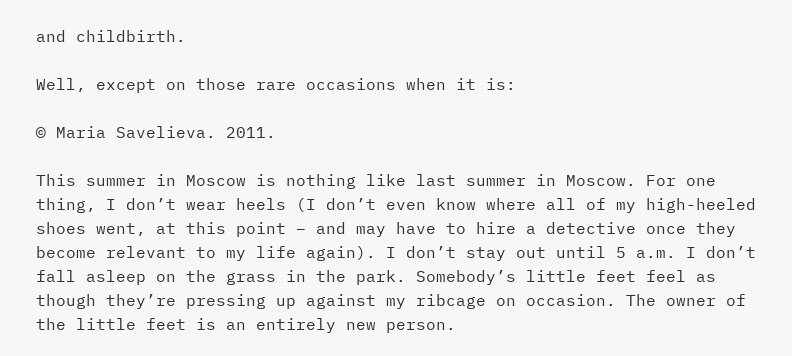and childbirth.

Well, except on those rare occasions when it is:

© Maria Savelieva. 2011.

This summer in Moscow is nothing like last summer in Moscow. For one thing, I don’t wear heels (I don’t even know where all of my high-heeled shoes went, at this point – and may have to hire a detective once they become relevant to my life again). I don’t stay out until 5 a.m. I don’t fall asleep on the grass in the park. Somebody’s little feet feel as though they’re pressing up against my ribcage on occasion. The owner of the little feet is an entirely new person.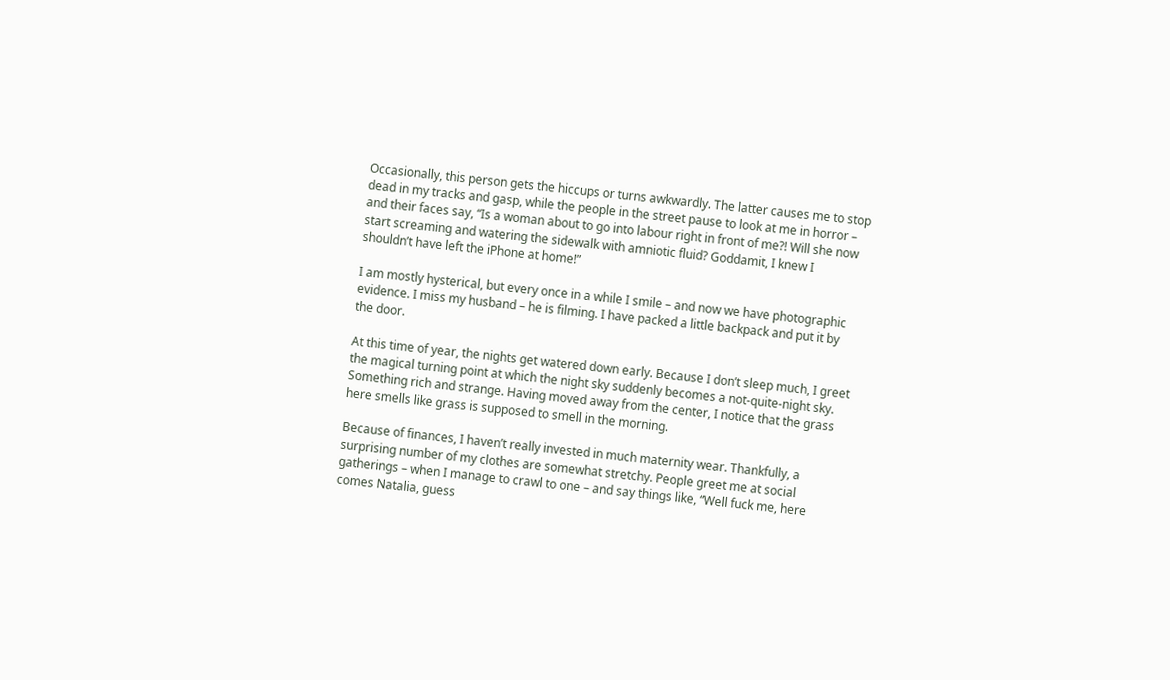Occasionally, this person gets the hiccups or turns awkwardly. The latter causes me to stop dead in my tracks and gasp, while the people in the street pause to look at me in horror – and their faces say, “Is a woman about to go into labour right in front of me?! Will she now start screaming and watering the sidewalk with amniotic fluid? Goddamit, I knew I shouldn’t have left the iPhone at home!”

I am mostly hysterical, but every once in a while I smile – and now we have photographic evidence. I miss my husband – he is filming. I have packed a little backpack and put it by the door.

At this time of year, the nights get watered down early. Because I don’t sleep much, I greet the magical turning point at which the night sky suddenly becomes a not-quite-night sky. Something rich and strange. Having moved away from the center, I notice that the grass here smells like grass is supposed to smell in the morning.

Because of finances, I haven’t really invested in much maternity wear. Thankfully, a surprising number of my clothes are somewhat stretchy. People greet me at social gatherings – when I manage to crawl to one – and say things like, “Well fuck me, here comes Natalia, guess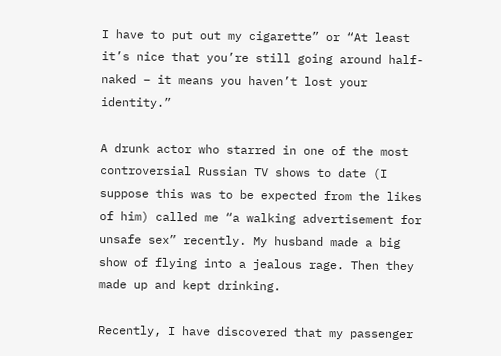I have to put out my cigarette” or “At least it’s nice that you’re still going around half-naked – it means you haven’t lost your identity.”

A drunk actor who starred in one of the most controversial Russian TV shows to date (I suppose this was to be expected from the likes of him) called me “a walking advertisement for unsafe sex” recently. My husband made a big show of flying into a jealous rage. Then they made up and kept drinking.

Recently, I have discovered that my passenger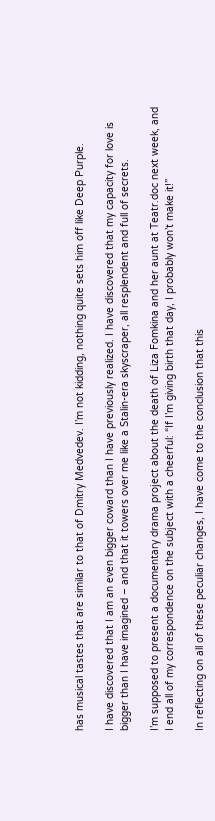has musical tastes that are similar to that of Dmitry Medvedev. I’m not kidding, nothing quite sets him off like Deep Purple.

I have discovered that I am an even bigger coward than I have previously realized. I have discovered that my capacity for love is bigger than I have imagined – and that it towers over me like a Stalin-era skyscraper, all resplendent and full of secrets.

I’m supposed to present a documentary drama project about the death of Liza Fomkina and her aunt at Teatr.doc next week, and I end all of my correspondence on the subject with a cheerful: “If I’m giving birth that day, I probably won’t make it!”

In reflecting on all of these peculiar changes, I have come to the conclusion that this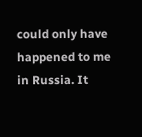could only have happened to me in Russia. It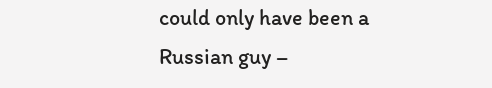could only have been a Russian guy –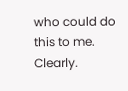who could do this to me. Clearly.